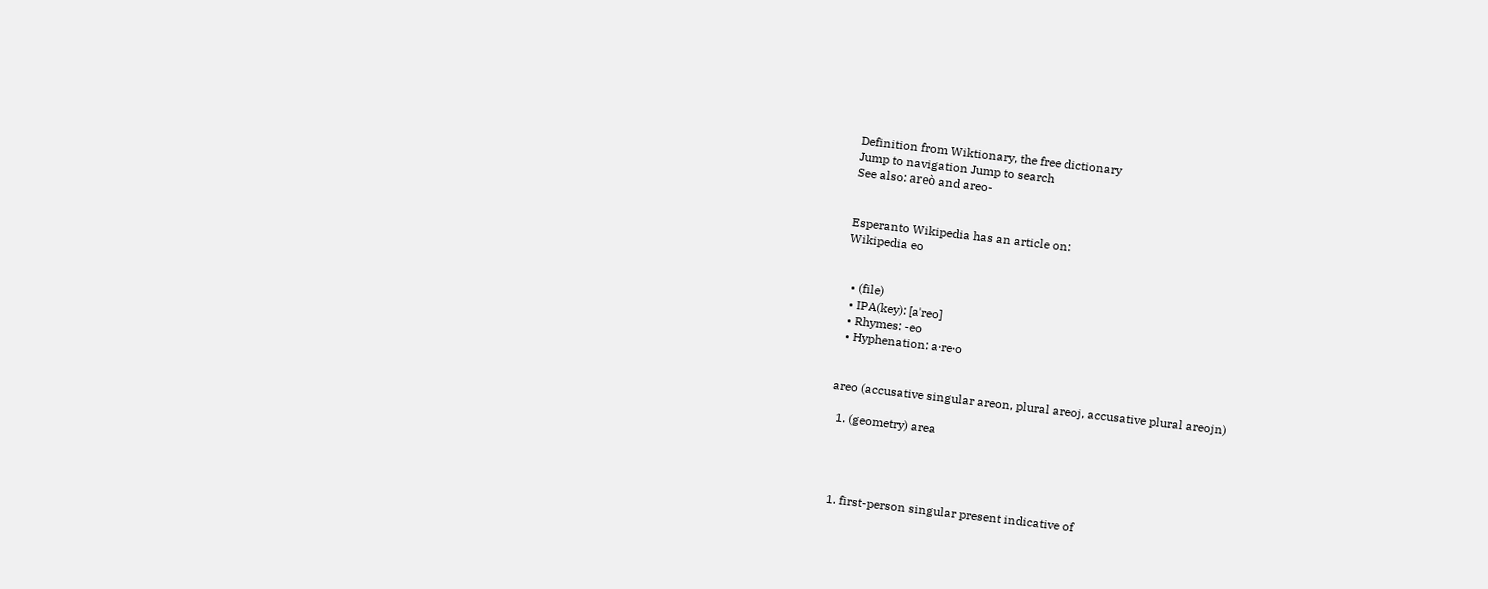Definition from Wiktionary, the free dictionary
Jump to navigation Jump to search
See also: areò and areo-


Esperanto Wikipedia has an article on:
Wikipedia eo


  • (file)
  • IPA(key): [aˈreo]
  • Rhymes: -eo
  • Hyphenation: a‧re‧o


areo (accusative singular areon, plural areoj, accusative plural areojn)

  1. (geometry) area




  1. first-person singular present indicative of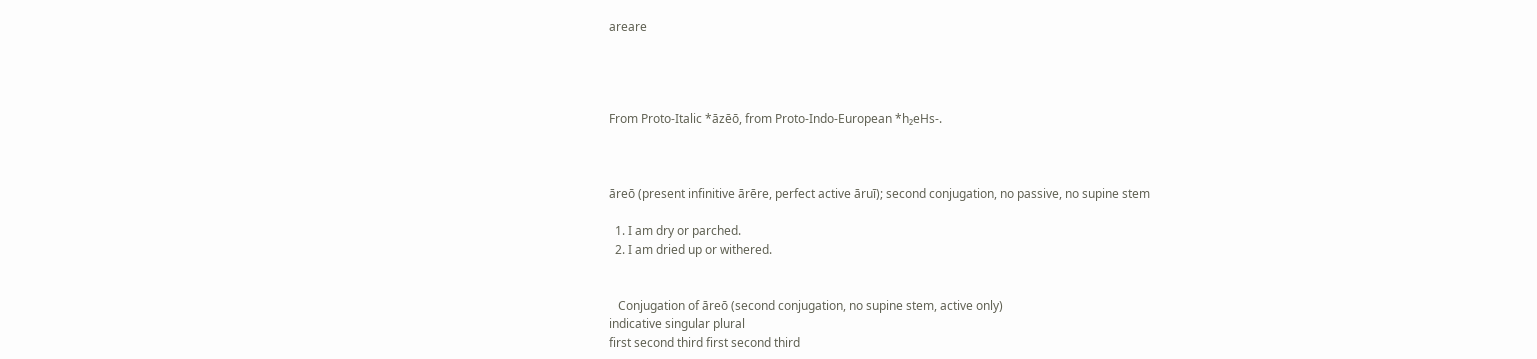areare




From Proto-Italic *āzēō, from Proto-Indo-European *h₂eHs-.



āreō (present infinitive ārēre, perfect active āruī); second conjugation, no passive, no supine stem

  1. I am dry or parched.
  2. I am dried up or withered.


   Conjugation of āreō (second conjugation, no supine stem, active only)
indicative singular plural
first second third first second third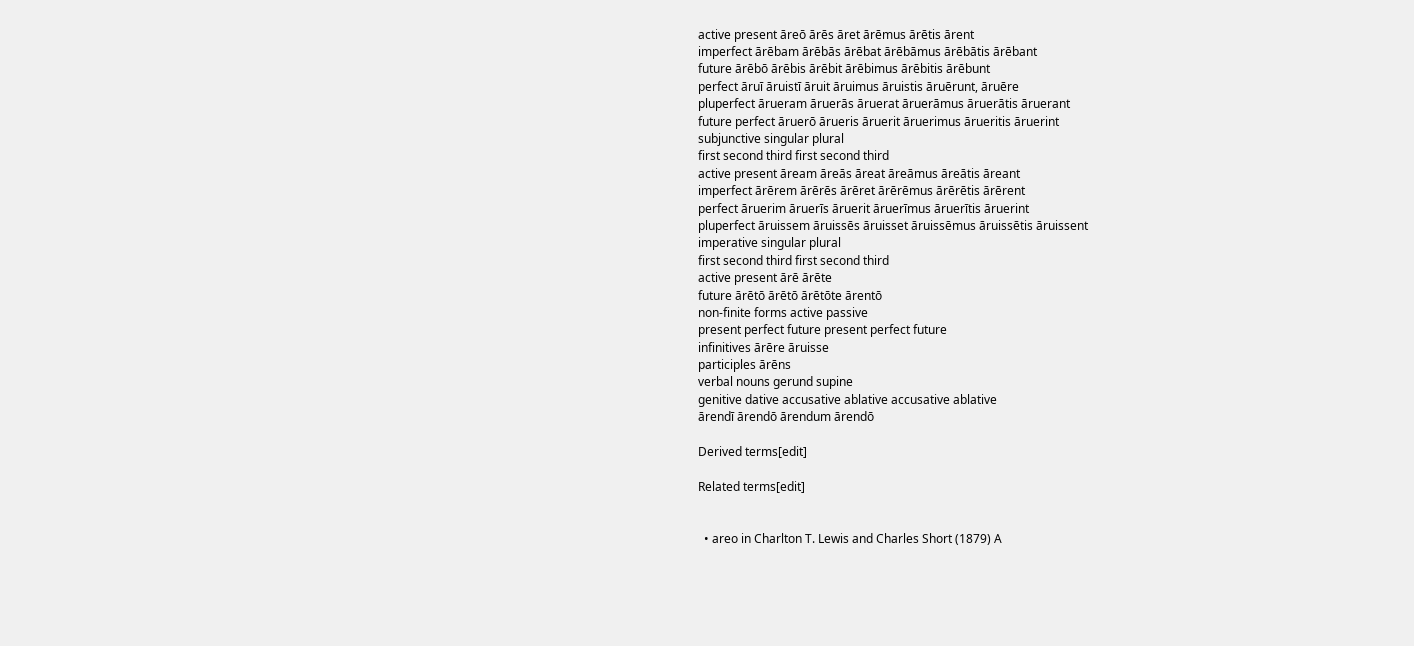active present āreō ārēs āret ārēmus ārētis ārent
imperfect ārēbam ārēbās ārēbat ārēbāmus ārēbātis ārēbant
future ārēbō ārēbis ārēbit ārēbimus ārēbitis ārēbunt
perfect āruī āruistī āruit āruimus āruistis āruērunt, āruēre
pluperfect ārueram āruerās āruerat āruerāmus āruerātis āruerant
future perfect āruerō ārueris āruerit āruerimus ārueritis āruerint
subjunctive singular plural
first second third first second third
active present āream āreās āreat āreāmus āreātis āreant
imperfect ārērem ārērēs ārēret ārērēmus ārērētis ārērent
perfect āruerim āruerīs āruerit āruerīmus āruerītis āruerint
pluperfect āruissem āruissēs āruisset āruissēmus āruissētis āruissent
imperative singular plural
first second third first second third
active present ārē ārēte
future ārētō ārētō ārētōte ārentō
non-finite forms active passive
present perfect future present perfect future
infinitives ārēre āruisse
participles ārēns
verbal nouns gerund supine
genitive dative accusative ablative accusative ablative
ārendī ārendō ārendum ārendō

Derived terms[edit]

Related terms[edit]


  • areo in Charlton T. Lewis and Charles Short (1879) A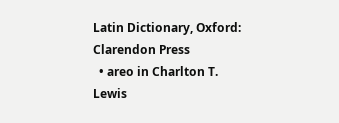Latin Dictionary, Oxford: Clarendon Press
  • areo in Charlton T. Lewis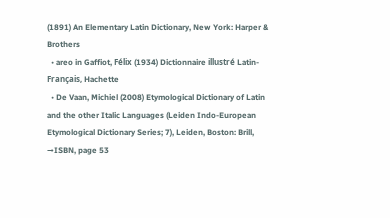(1891) An Elementary Latin Dictionary, New York: Harper & Brothers
  • areo in Gaffiot, Félix (1934) Dictionnaire illustré Latin-Français, Hachette
  • De Vaan, Michiel (2008) Etymological Dictionary of Latin and the other Italic Languages (Leiden Indo-European Etymological Dictionary Series; 7), Leiden, Boston: Brill, →ISBN, page 53